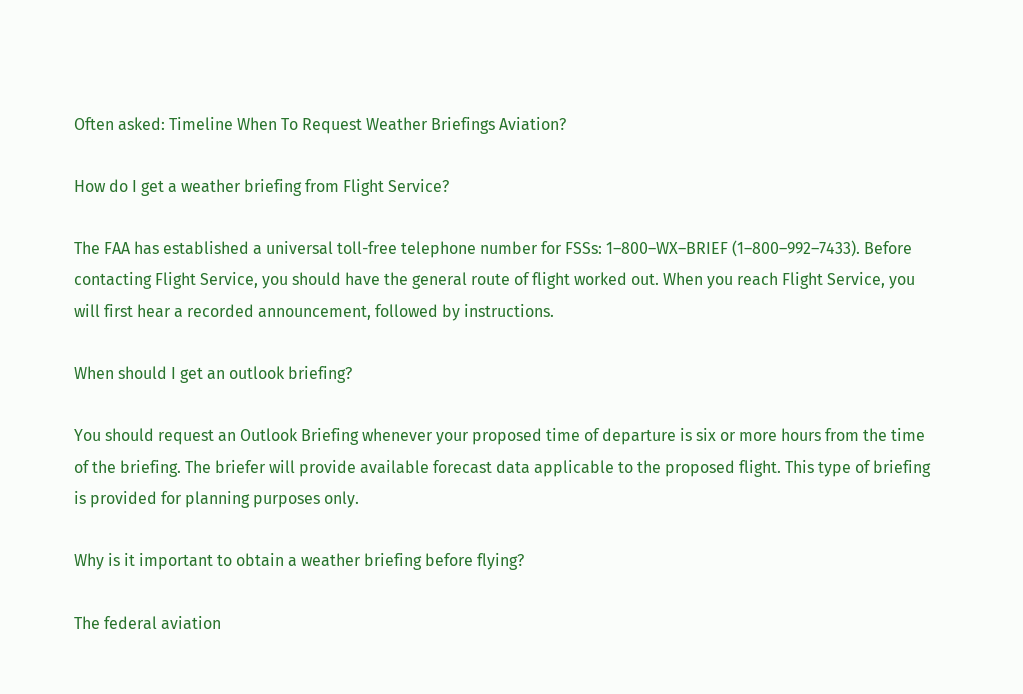Often asked: Timeline When To Request Weather Briefings Aviation?

How do I get a weather briefing from Flight Service?

The FAA has established a universal toll-free telephone number for FSSs: 1–800–WX–BRIEF (1–800–992–7433). Before contacting Flight Service, you should have the general route of flight worked out. When you reach Flight Service, you will first hear a recorded announcement, followed by instructions.

When should I get an outlook briefing?

You should request an Outlook Briefing whenever your proposed time of departure is six or more hours from the time of the briefing. The briefer will provide available forecast data applicable to the proposed flight. This type of briefing is provided for planning purposes only.

Why is it important to obtain a weather briefing before flying?

The federal aviation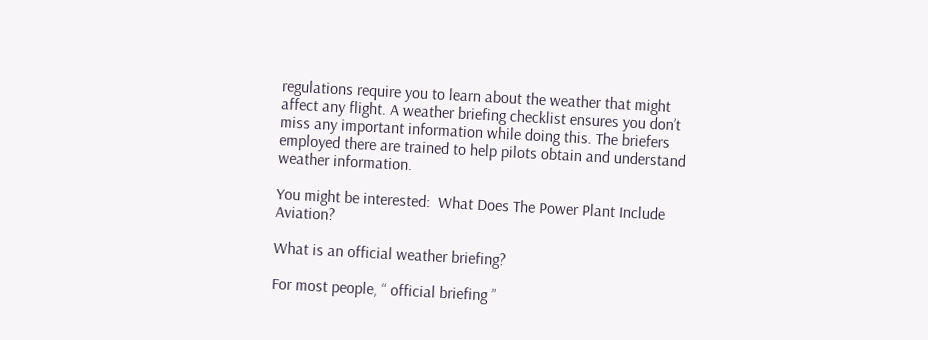regulations require you to learn about the weather that might affect any flight. A weather briefing checklist ensures you don’t miss any important information while doing this. The briefers employed there are trained to help pilots obtain and understand weather information.

You might be interested:  What Does The Power Plant Include Aviation?

What is an official weather briefing?

For most people, “ official briefing ”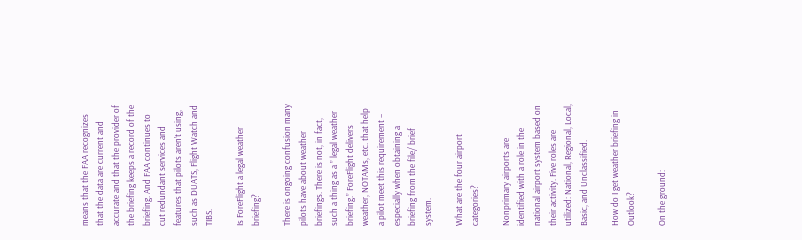means that the FAA recognizes that the data are current and accurate and that the provider of the briefing keeps a record of the briefing. And FAA continues to cut redundant services and features that pilots aren’t using, such as DUATS, Flight Watch and TIBS.

Is ForeFlight a legal weather briefing?

There is ongoing confusion many pilots have about weather briefings. There is not, in fact, such a thing as a ” legal weather briefing.” ForeFlight delivers weather, NOTAMs, etc. that help a pilot meet this requirement – especially when obtaining a briefing from the file/ brief system.

What are the four airport categories?

Nonprimary airports are identified with a role in the national airport system based on their activity. Five roles are utilized: National, Regional, Local, Basic, and Unclassified.

How do I get weather briefing in Outlook?

On the ground: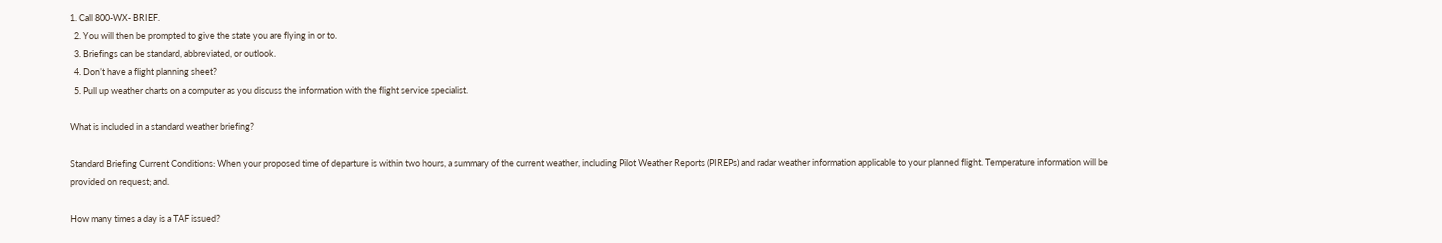1. Call 800-WX- BRIEF.
  2. You will then be prompted to give the state you are flying in or to.
  3. Briefings can be standard, abbreviated, or outlook.
  4. Don’t have a flight planning sheet?
  5. Pull up weather charts on a computer as you discuss the information with the flight service specialist.

What is included in a standard weather briefing?

Standard Briefing Current Conditions: When your proposed time of departure is within two hours, a summary of the current weather, including Pilot Weather Reports (PIREPs) and radar weather information applicable to your planned flight. Temperature information will be provided on request; and.

How many times a day is a TAF issued?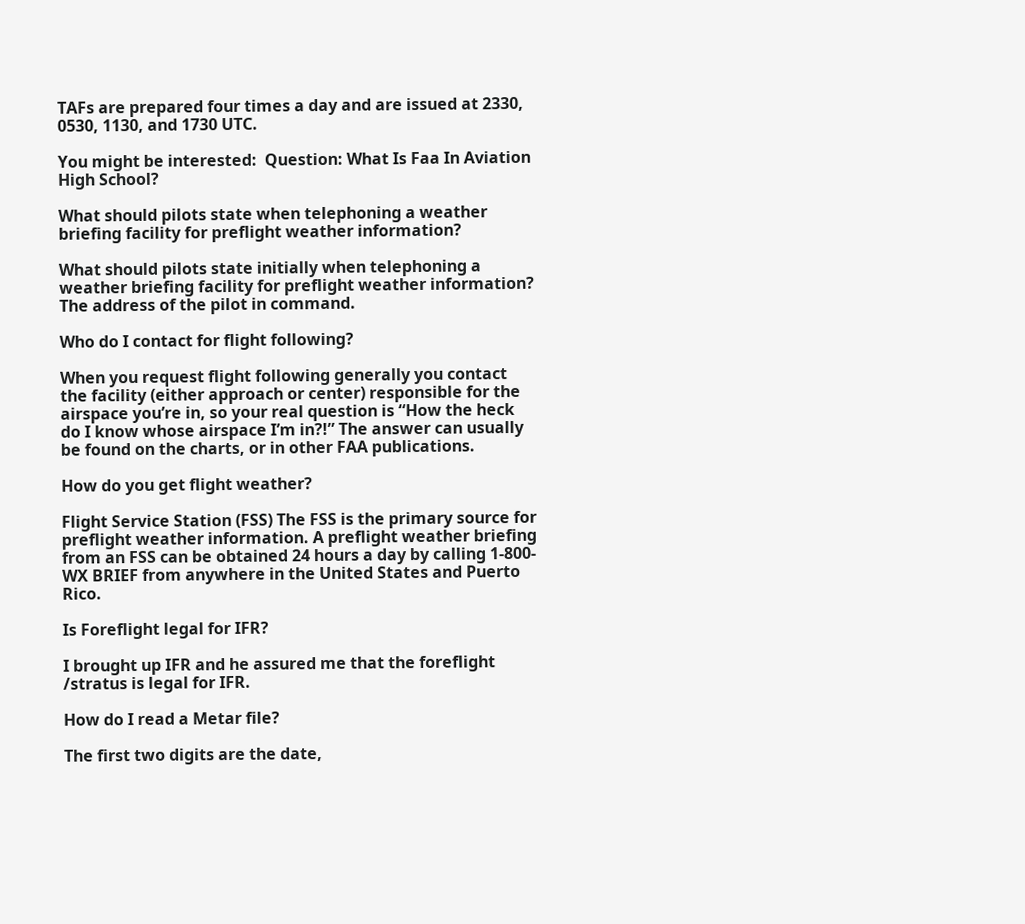TAFs are prepared four times a day and are issued at 2330, 0530, 1130, and 1730 UTC.

You might be interested:  Question: What Is Faa In Aviation High School?

What should pilots state when telephoning a weather briefing facility for preflight weather information?

What should pilots state initially when telephoning a weather briefing facility for preflight weather information? The address of the pilot in command.

Who do I contact for flight following?

When you request flight following generally you contact the facility (either approach or center) responsible for the airspace you’re in, so your real question is “How the heck do I know whose airspace I’m in?!” The answer can usually be found on the charts, or in other FAA publications.

How do you get flight weather?

Flight Service Station (FSS) The FSS is the primary source for preflight weather information. A preflight weather briefing from an FSS can be obtained 24 hours a day by calling 1-800-WX BRIEF from anywhere in the United States and Puerto Rico.

Is Foreflight legal for IFR?

I brought up IFR and he assured me that the foreflight /stratus is legal for IFR.

How do I read a Metar file?

The first two digits are the date,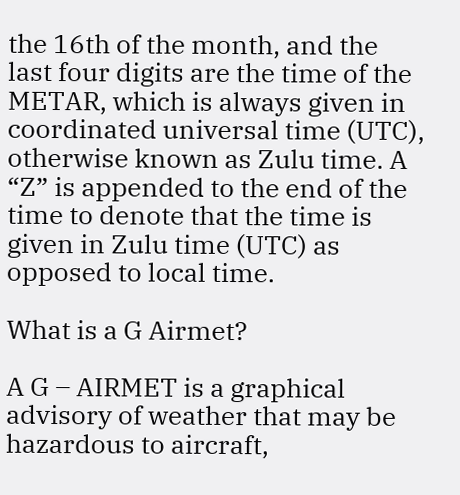the 16th of the month, and the last four digits are the time of the METAR, which is always given in coordinated universal time (UTC), otherwise known as Zulu time. A “Z” is appended to the end of the time to denote that the time is given in Zulu time (UTC) as opposed to local time.

What is a G Airmet?

A G – AIRMET is a graphical advisory of weather that may be hazardous to aircraft,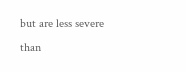but are less severe than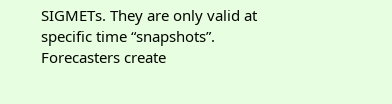SIGMETs. They are only valid at specific time “snapshots”. Forecasters create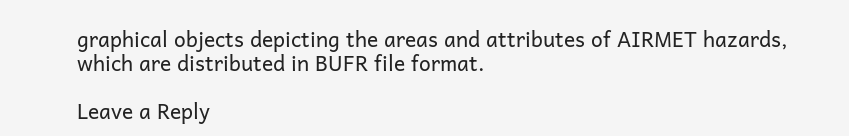graphical objects depicting the areas and attributes of AIRMET hazards, which are distributed in BUFR file format.

Leave a Reply